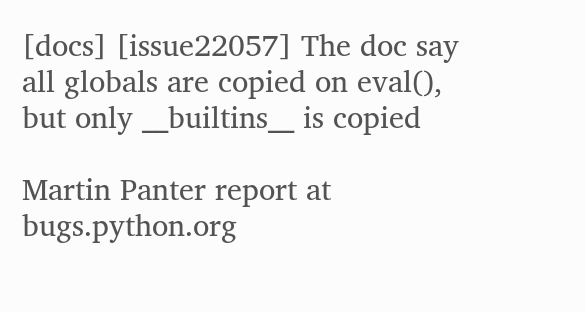[docs] [issue22057] The doc say all globals are copied on eval(), but only __builtins__ is copied

Martin Panter report at bugs.python.org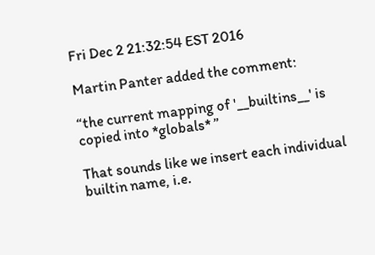Fri Dec 2 21:32:54 EST 2016

Martin Panter added the comment:

“the current mapping of '__builtins__' is copied into *globals* ”

That sounds like we insert each individual builtin name, i.e.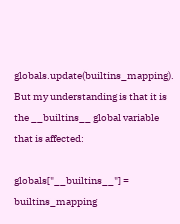globals.update(builtins_mapping). But my understanding is that it is the __builtins__ global variable that is affected:

globals["__builtins__"] = builtins_mapping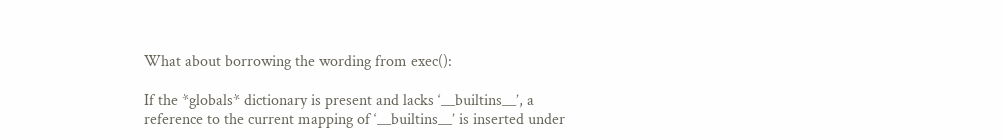What about borrowing the wording from exec():

If the *globals* dictionary is present and lacks ‘__builtins__’, a reference to the current mapping of ‘__builtins__’ is inserted under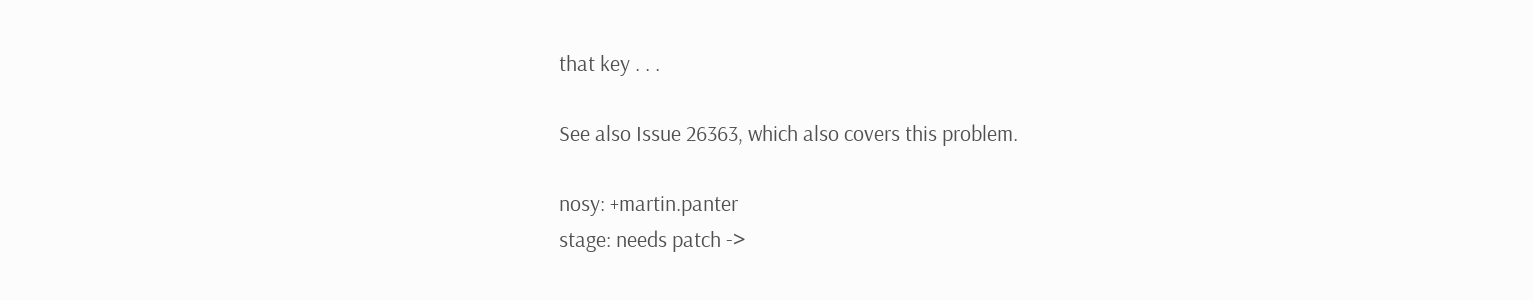that key . . .

See also Issue 26363, which also covers this problem.

nosy: +martin.panter
stage: needs patch ->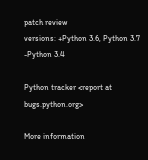patch review
versions: +Python 3.6, Python 3.7 -Python 3.4

Python tracker <report at bugs.python.org>

More information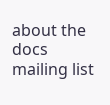about the docs mailing list